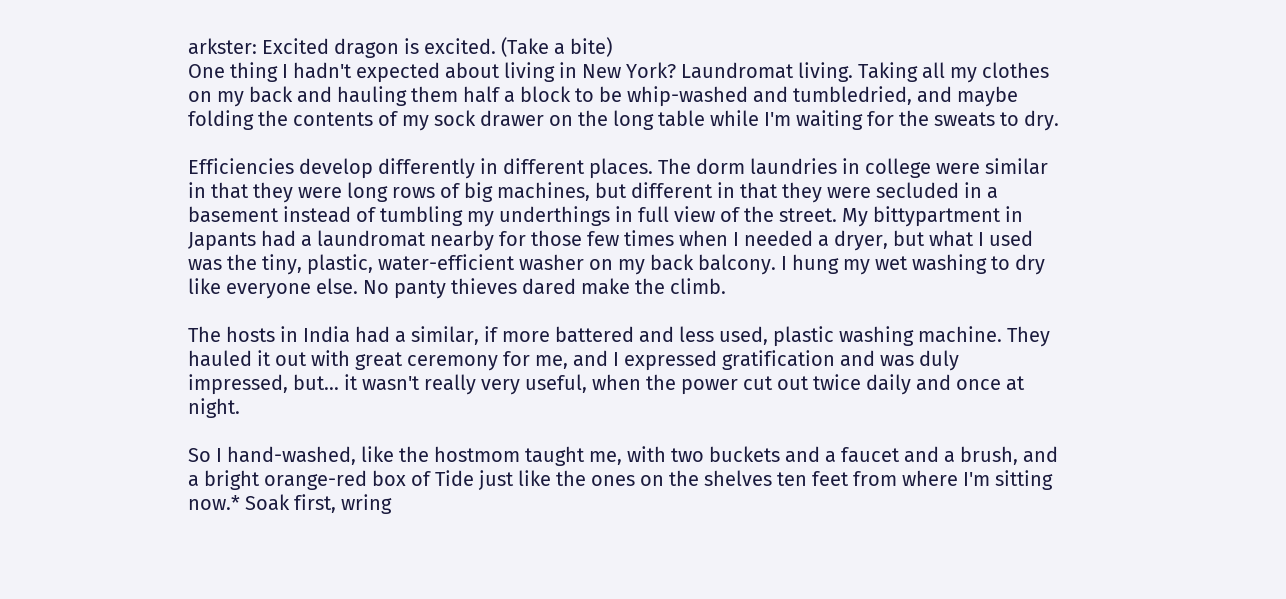arkster: Excited dragon is excited. (Take a bite)
One thing I hadn't expected about living in New York? Laundromat living. Taking all my clothes on my back and hauling them half a block to be whip-washed and tumbledried, and maybe folding the contents of my sock drawer on the long table while I'm waiting for the sweats to dry.

Efficiencies develop differently in different places. The dorm laundries in college were similar in that they were long rows of big machines, but different in that they were secluded in a basement instead of tumbling my underthings in full view of the street. My bittypartment in Japants had a laundromat nearby for those few times when I needed a dryer, but what I used was the tiny, plastic, water-efficient washer on my back balcony. I hung my wet washing to dry like everyone else. No panty thieves dared make the climb.

The hosts in India had a similar, if more battered and less used, plastic washing machine. They hauled it out with great ceremony for me, and I expressed gratification and was duly impressed, but... it wasn't really very useful, when the power cut out twice daily and once at night.

So I hand-washed, like the hostmom taught me, with two buckets and a faucet and a brush, and a bright orange-red box of Tide just like the ones on the shelves ten feet from where I'm sitting now.* Soak first, wring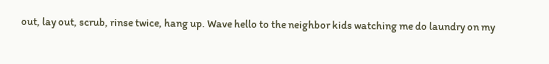out, lay out, scrub, rinse twice, hang up. Wave hello to the neighbor kids watching me do laundry on my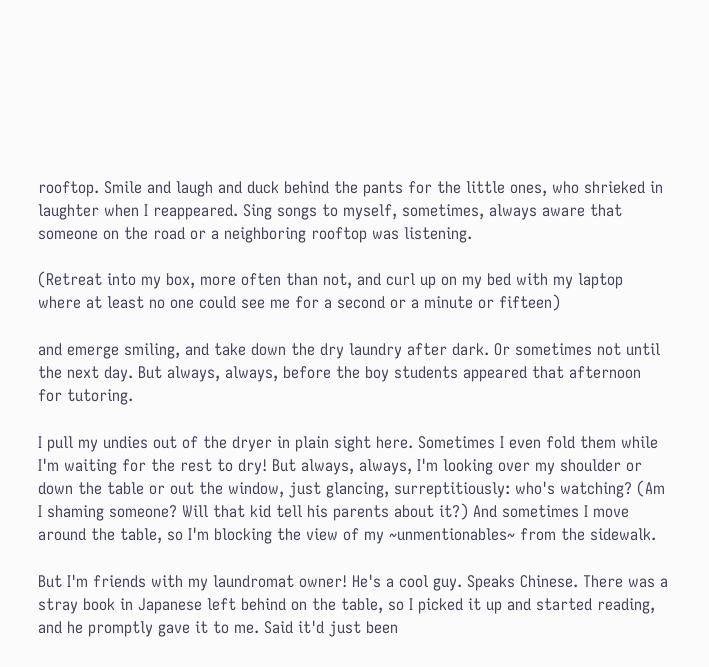rooftop. Smile and laugh and duck behind the pants for the little ones, who shrieked in laughter when I reappeared. Sing songs to myself, sometimes, always aware that someone on the road or a neighboring rooftop was listening.

(Retreat into my box, more often than not, and curl up on my bed with my laptop where at least no one could see me for a second or a minute or fifteen)

and emerge smiling, and take down the dry laundry after dark. Or sometimes not until the next day. But always, always, before the boy students appeared that afternoon for tutoring.

I pull my undies out of the dryer in plain sight here. Sometimes I even fold them while I'm waiting for the rest to dry! But always, always, I'm looking over my shoulder or down the table or out the window, just glancing, surreptitiously: who's watching? (Am I shaming someone? Will that kid tell his parents about it?) And sometimes I move around the table, so I'm blocking the view of my ~unmentionables~ from the sidewalk.

But I'm friends with my laundromat owner! He's a cool guy. Speaks Chinese. There was a stray book in Japanese left behind on the table, so I picked it up and started reading, and he promptly gave it to me. Said it'd just been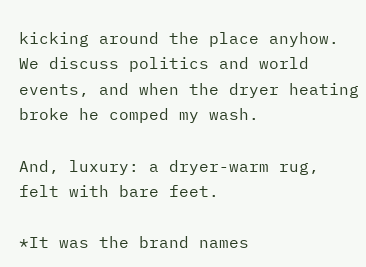kicking around the place anyhow. We discuss politics and world events, and when the dryer heating broke he comped my wash.

And, luxury: a dryer-warm rug, felt with bare feet.

*It was the brand names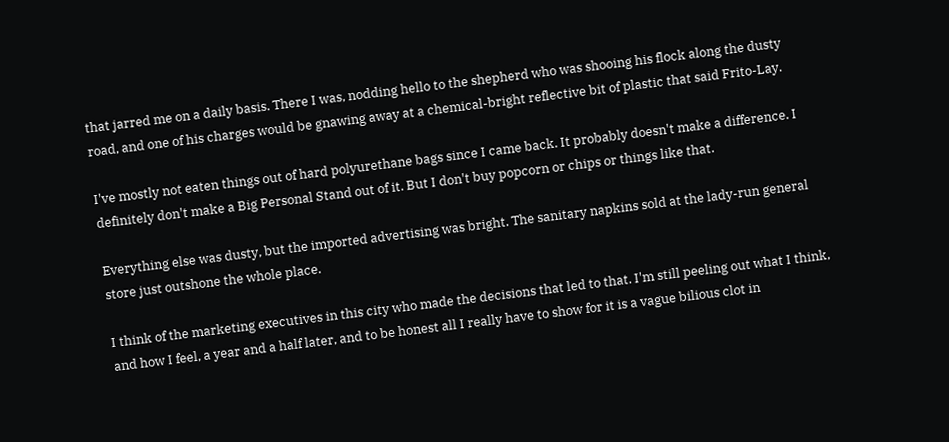that jarred me on a daily basis. There I was, nodding hello to the shepherd who was shooing his flock along the dusty road, and one of his charges would be gnawing away at a chemical-bright reflective bit of plastic that said Frito-Lay.

I've mostly not eaten things out of hard polyurethane bags since I came back. It probably doesn't make a difference. I definitely don't make a Big Personal Stand out of it. But I don't buy popcorn or chips or things like that.

Everything else was dusty, but the imported advertising was bright. The sanitary napkins sold at the lady-run general store just outshone the whole place.

I think of the marketing executives in this city who made the decisions that led to that. I'm still peeling out what I think, and how I feel, a year and a half later, and to be honest all I really have to show for it is a vague bilious clot in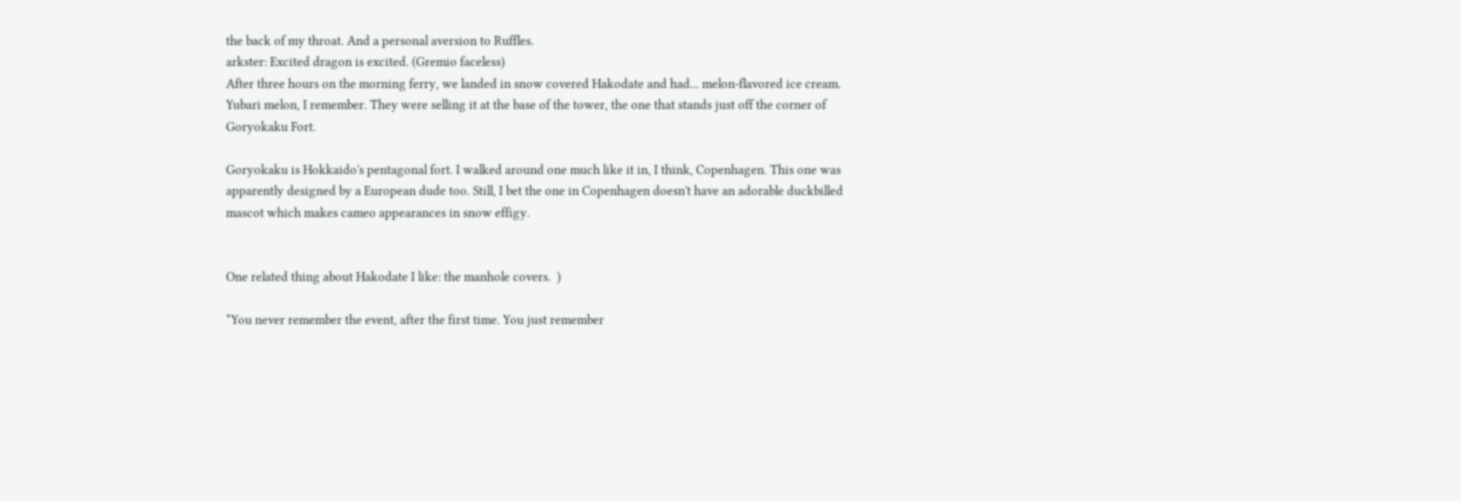the back of my throat. And a personal aversion to Ruffles.
arkster: Excited dragon is excited. (Gremio faceless)
After three hours on the morning ferry, we landed in snow covered Hakodate and had... melon-flavored ice cream. Yubari melon, I remember. They were selling it at the base of the tower, the one that stands just off the corner of Goryokaku Fort.

Goryokaku is Hokkaido's pentagonal fort. I walked around one much like it in, I think, Copenhagen. This one was apparently designed by a European dude too. Still, I bet the one in Copenhagen doesn't have an adorable duckbilled mascot which makes cameo appearances in snow effigy.


One related thing about Hakodate I like: the manhole covers.  )

*You never remember the event, after the first time. You just remember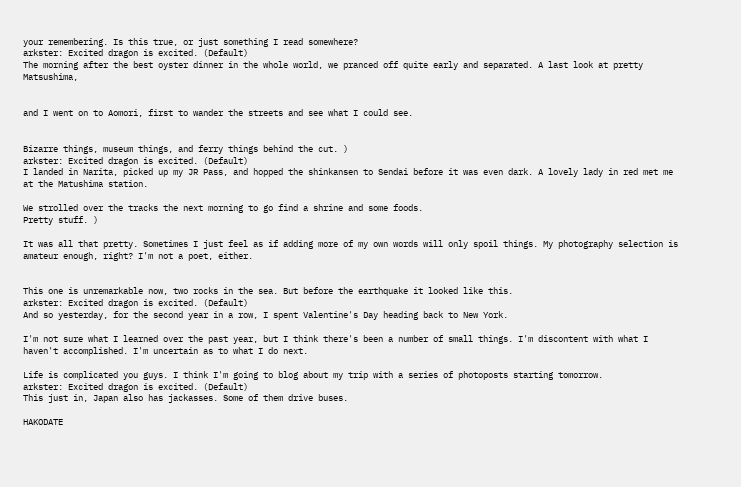your remembering. Is this true, or just something I read somewhere?
arkster: Excited dragon is excited. (Default)
The morning after the best oyster dinner in the whole world, we pranced off quite early and separated. A last look at pretty Matsushima,


and I went on to Aomori, first to wander the streets and see what I could see.


Bizarre things, museum things, and ferry things behind the cut. )
arkster: Excited dragon is excited. (Default)
I landed in Narita, picked up my JR Pass, and hopped the shinkansen to Sendai before it was even dark. A lovely lady in red met me at the Matushima station.

We strolled over the tracks the next morning to go find a shrine and some foods.
Pretty stuff. )

It was all that pretty. Sometimes I just feel as if adding more of my own words will only spoil things. My photography selection is amateur enough, right? I'm not a poet, either.


This one is unremarkable now, two rocks in the sea. But before the earthquake it looked like this.
arkster: Excited dragon is excited. (Default)
And so yesterday, for the second year in a row, I spent Valentine's Day heading back to New York.

I'm not sure what I learned over the past year, but I think there's been a number of small things. I'm discontent with what I haven't accomplished. I'm uncertain as to what I do next.

Life is complicated you guys. I think I'm going to blog about my trip with a series of photoposts starting tomorrow.
arkster: Excited dragon is excited. (Default)
This just in, Japan also has jackasses. Some of them drive buses.

HAKODATE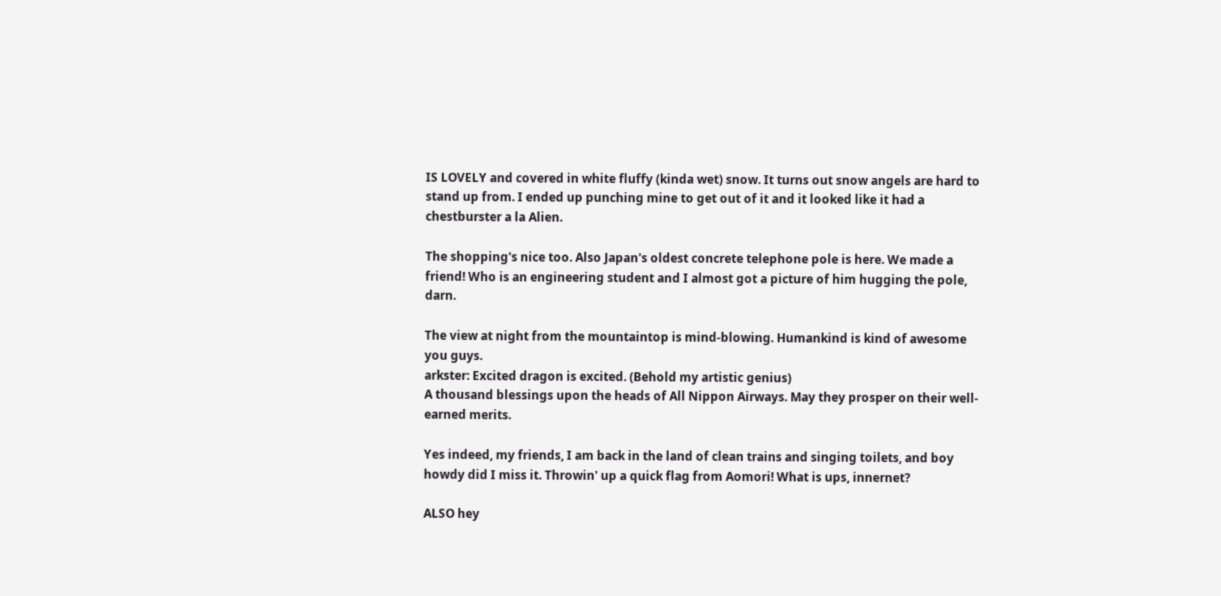IS LOVELY and covered in white fluffy (kinda wet) snow. It turns out snow angels are hard to stand up from. I ended up punching mine to get out of it and it looked like it had a chestburster a la Alien.

The shopping's nice too. Also Japan's oldest concrete telephone pole is here. We made a friend! Who is an engineering student and I almost got a picture of him hugging the pole, darn.

The view at night from the mountaintop is mind-blowing. Humankind is kind of awesome you guys.
arkster: Excited dragon is excited. (Behold my artistic genius)
A thousand blessings upon the heads of All Nippon Airways. May they prosper on their well-earned merits.

Yes indeed, my friends, I am back in the land of clean trains and singing toilets, and boy howdy did I miss it. Throwin' up a quick flag from Aomori! What is ups, innernet?

ALSO hey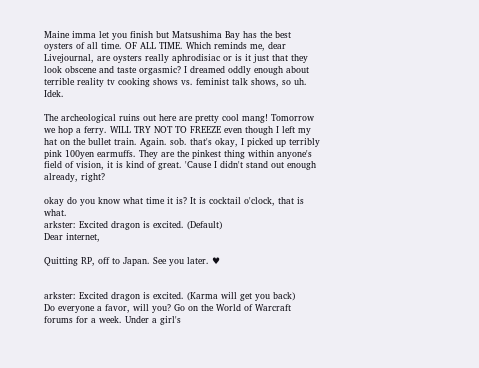Maine imma let you finish but Matsushima Bay has the best oysters of all time. OF ALL TIME. Which reminds me, dear Livejournal, are oysters really aphrodisiac or is it just that they look obscene and taste orgasmic? I dreamed oddly enough about terrible reality tv cooking shows vs. feminist talk shows, so uh. Idek.

The archeological ruins out here are pretty cool mang! Tomorrow we hop a ferry. WILL TRY NOT TO FREEZE even though I left my hat on the bullet train. Again. sob. that's okay, I picked up terribly pink 100yen earmuffs. They are the pinkest thing within anyone's field of vision, it is kind of great. 'Cause I didn't stand out enough already, right?

okay do you know what time it is? It is cocktail o'clock, that is what.
arkster: Excited dragon is excited. (Default)
Dear internet,

Quitting RP, off to Japan. See you later. ♥


arkster: Excited dragon is excited. (Karma will get you back)
Do everyone a favor, will you? Go on the World of Warcraft forums for a week. Under a girl's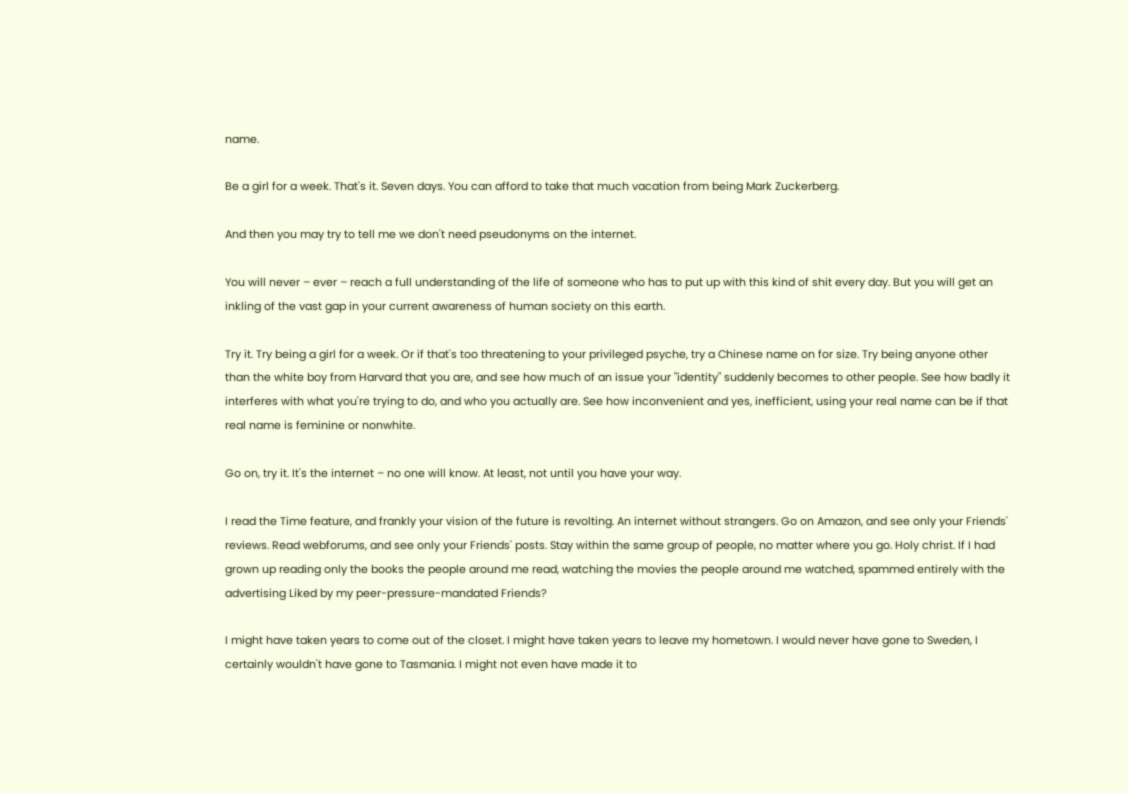name.

Be a girl for a week. That's it. Seven days. You can afford to take that much vacation from being Mark Zuckerberg.

And then you may try to tell me we don't need pseudonyms on the internet.

You will never – ever – reach a full understanding of the life of someone who has to put up with this kind of shit every day. But you will get an inkling of the vast gap in your current awareness of human society on this earth.

Try it. Try being a girl for a week. Or if that's too threatening to your privileged psyche, try a Chinese name on for size. Try being anyone other than the white boy from Harvard that you are, and see how much of an issue your "identity" suddenly becomes to other people. See how badly it interferes with what you're trying to do, and who you actually are. See how inconvenient and yes, inefficient, using your real name can be if that real name is feminine or nonwhite.

Go on, try it. It's the internet – no one will know. At least, not until you have your way.

I read the Time feature, and frankly your vision of the future is revolting. An internet without strangers. Go on Amazon, and see only your Friends' reviews. Read webforums, and see only your Friends' posts. Stay within the same group of people, no matter where you go. Holy christ. If I had grown up reading only the books the people around me read, watching the movies the people around me watched, spammed entirely with the advertising Liked by my peer-pressure-mandated Friends?

I might have taken years to come out of the closet. I might have taken years to leave my hometown. I would never have gone to Sweden, I certainly wouldn't have gone to Tasmania. I might not even have made it to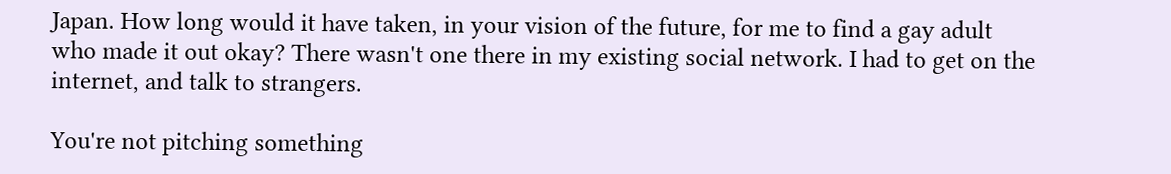Japan. How long would it have taken, in your vision of the future, for me to find a gay adult who made it out okay? There wasn't one there in my existing social network. I had to get on the internet, and talk to strangers.

You're not pitching something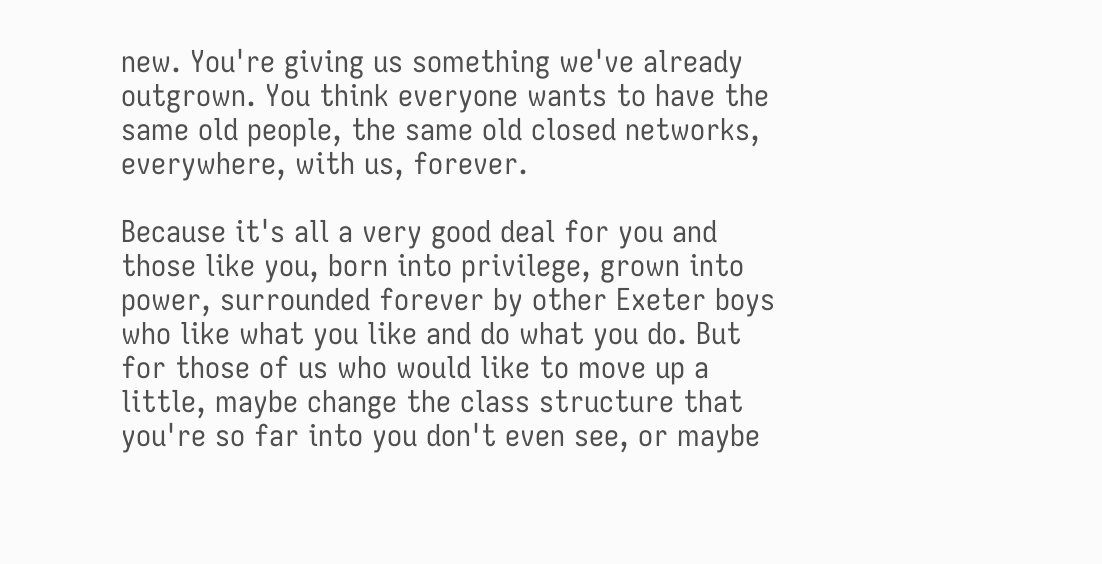new. You're giving us something we've already outgrown. You think everyone wants to have the same old people, the same old closed networks, everywhere, with us, forever.

Because it's all a very good deal for you and those like you, born into privilege, grown into power, surrounded forever by other Exeter boys who like what you like and do what you do. But for those of us who would like to move up a little, maybe change the class structure that you're so far into you don't even see, or maybe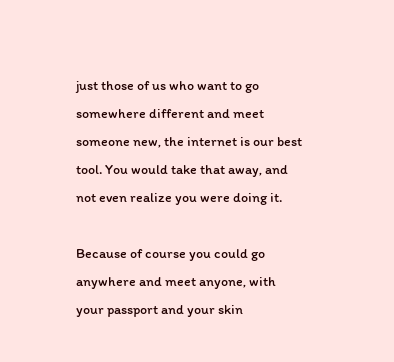just those of us who want to go somewhere different and meet someone new, the internet is our best tool. You would take that away, and not even realize you were doing it.

Because of course you could go anywhere and meet anyone, with your passport and your skin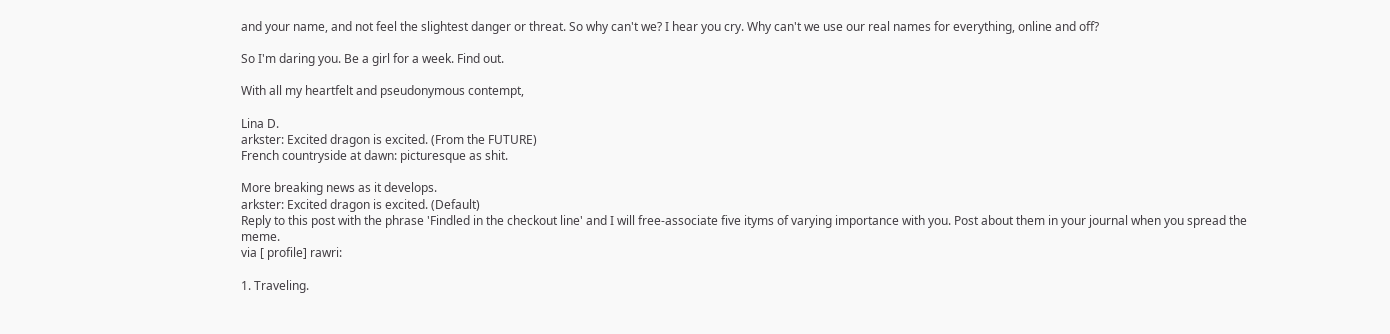and your name, and not feel the slightest danger or threat. So why can't we? I hear you cry. Why can't we use our real names for everything, online and off?

So I'm daring you. Be a girl for a week. Find out.

With all my heartfelt and pseudonymous contempt,

Lina D.
arkster: Excited dragon is excited. (From the FUTURE)
French countryside at dawn: picturesque as shit.

More breaking news as it develops.
arkster: Excited dragon is excited. (Default)
Reply to this post with the phrase 'Findled in the checkout line' and I will free-associate five ityms of varying importance with you. Post about them in your journal when you spread the meme.
via [ profile] rawri:

1. Traveling.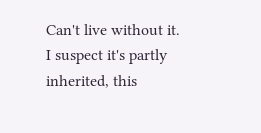Can't live without it. I suspect it's partly inherited, this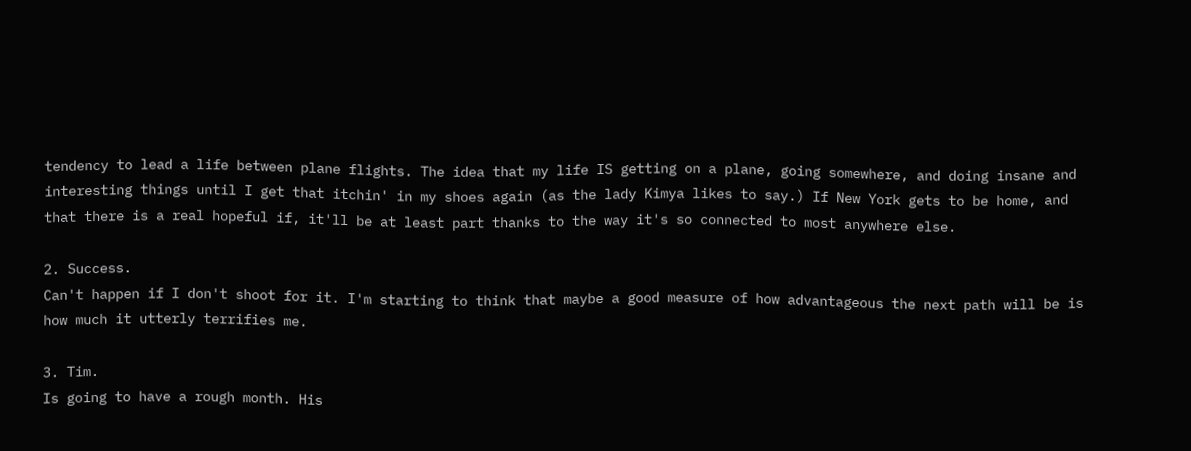tendency to lead a life between plane flights. The idea that my life IS getting on a plane, going somewhere, and doing insane and interesting things until I get that itchin' in my shoes again (as the lady Kimya likes to say.) If New York gets to be home, and that there is a real hopeful if, it'll be at least part thanks to the way it's so connected to most anywhere else.

2. Success.
Can't happen if I don't shoot for it. I'm starting to think that maybe a good measure of how advantageous the next path will be is how much it utterly terrifies me.

3. Tim.
Is going to have a rough month. His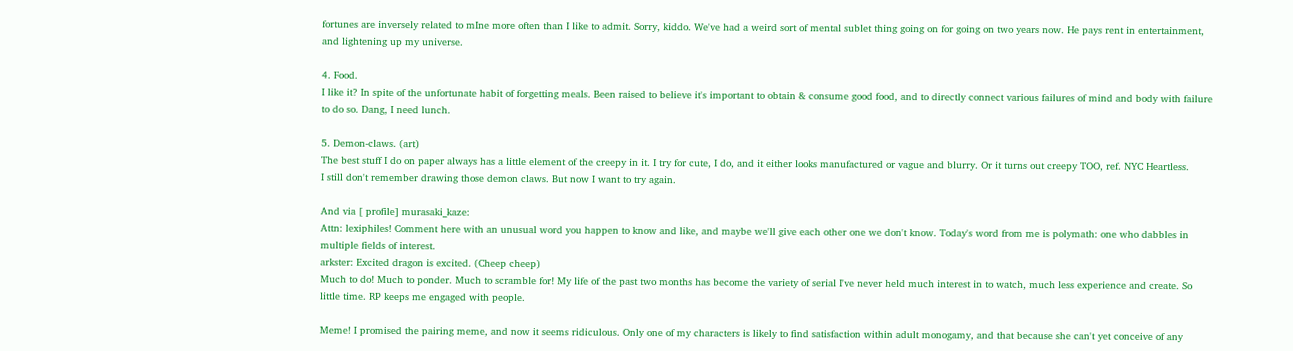fortunes are inversely related to mIne more often than I like to admit. Sorry, kiddo. We've had a weird sort of mental sublet thing going on for going on two years now. He pays rent in entertainment, and lightening up my universe.

4. Food.
I like it? In spite of the unfortunate habit of forgetting meals. Been raised to believe it's important to obtain & consume good food, and to directly connect various failures of mind and body with failure to do so. Dang, I need lunch.

5. Demon-claws. (art)
The best stuff I do on paper always has a little element of the creepy in it. I try for cute, I do, and it either looks manufactured or vague and blurry. Or it turns out creepy TOO, ref. NYC Heartless.
I still don't remember drawing those demon claws. But now I want to try again.

And via [ profile] murasaki_kaze:
Attn: lexiphiles! Comment here with an unusual word you happen to know and like, and maybe we'll give each other one we don't know. Today's word from me is polymath: one who dabbles in multiple fields of interest.
arkster: Excited dragon is excited. (Cheep cheep)
Much to do! Much to ponder. Much to scramble for! My life of the past two months has become the variety of serial I've never held much interest in to watch, much less experience and create. So little time. RP keeps me engaged with people.

Meme! I promised the pairing meme, and now it seems ridiculous. Only one of my characters is likely to find satisfaction within adult monogamy, and that because she can't yet conceive of any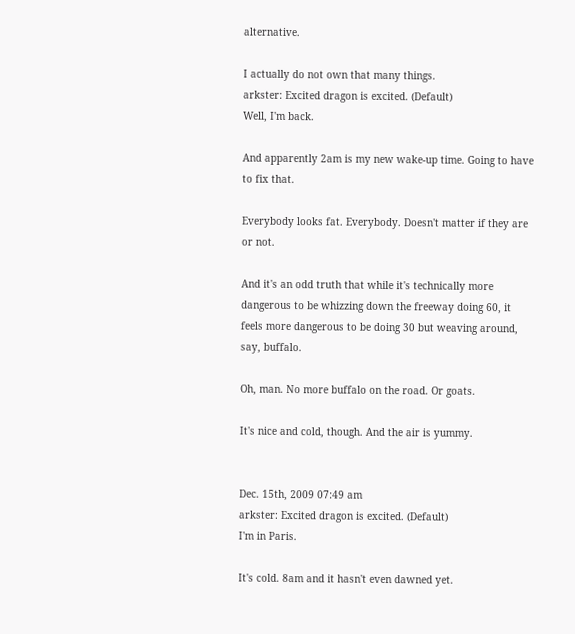alternative.

I actually do not own that many things.
arkster: Excited dragon is excited. (Default)
Well, I'm back.

And apparently 2am is my new wake-up time. Going to have to fix that.

Everybody looks fat. Everybody. Doesn't matter if they are or not.

And it's an odd truth that while it's technically more dangerous to be whizzing down the freeway doing 60, it feels more dangerous to be doing 30 but weaving around, say, buffalo.

Oh, man. No more buffalo on the road. Or goats.

It's nice and cold, though. And the air is yummy.


Dec. 15th, 2009 07:49 am
arkster: Excited dragon is excited. (Default)
I'm in Paris.

It's cold. 8am and it hasn't even dawned yet.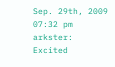Sep. 29th, 2009 07:32 pm
arkster: Excited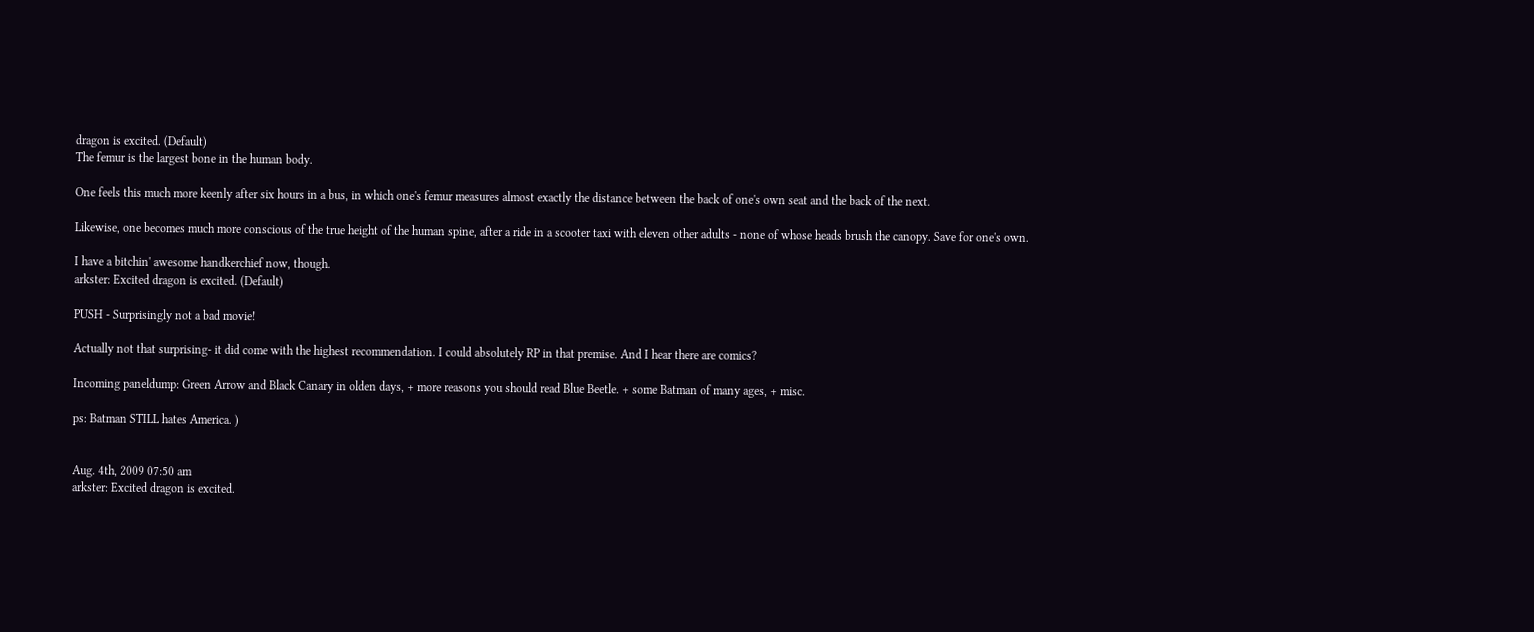dragon is excited. (Default)
The femur is the largest bone in the human body.

One feels this much more keenly after six hours in a bus, in which one's femur measures almost exactly the distance between the back of one's own seat and the back of the next.

Likewise, one becomes much more conscious of the true height of the human spine, after a ride in a scooter taxi with eleven other adults - none of whose heads brush the canopy. Save for one's own.

I have a bitchin' awesome handkerchief now, though.
arkster: Excited dragon is excited. (Default)

PUSH - Surprisingly not a bad movie!

Actually not that surprising- it did come with the highest recommendation. I could absolutely RP in that premise. And I hear there are comics?

Incoming paneldump: Green Arrow and Black Canary in olden days, + more reasons you should read Blue Beetle. + some Batman of many ages, + misc.

ps: Batman STILL hates America. )


Aug. 4th, 2009 07:50 am
arkster: Excited dragon is excited.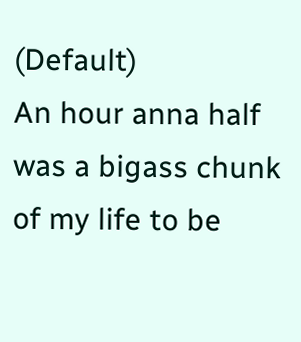(Default)
An hour anna half was a bigass chunk of my life to be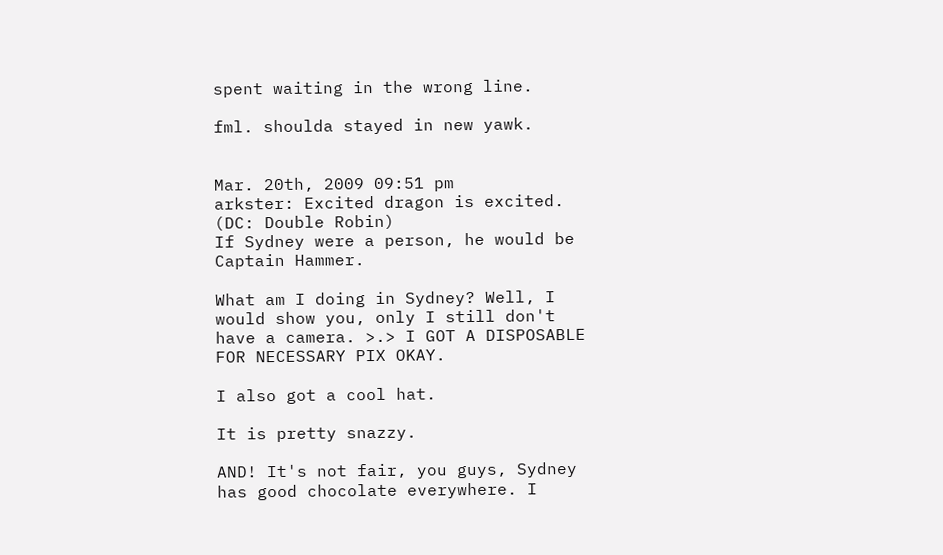spent waiting in the wrong line.

fml. shoulda stayed in new yawk.


Mar. 20th, 2009 09:51 pm
arkster: Excited dragon is excited. (DC: Double Robin)
If Sydney were a person, he would be Captain Hammer.

What am I doing in Sydney? Well, I would show you, only I still don't have a camera. >.> I GOT A DISPOSABLE FOR NECESSARY PIX OKAY.

I also got a cool hat.

It is pretty snazzy.

AND! It's not fair, you guys, Sydney has good chocolate everywhere. I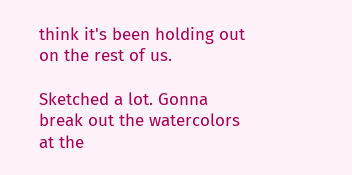think it's been holding out on the rest of us.

Sketched a lot. Gonna break out the watercolors at the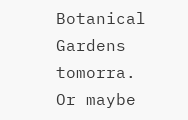Botanical Gardens tomorra. Or maybe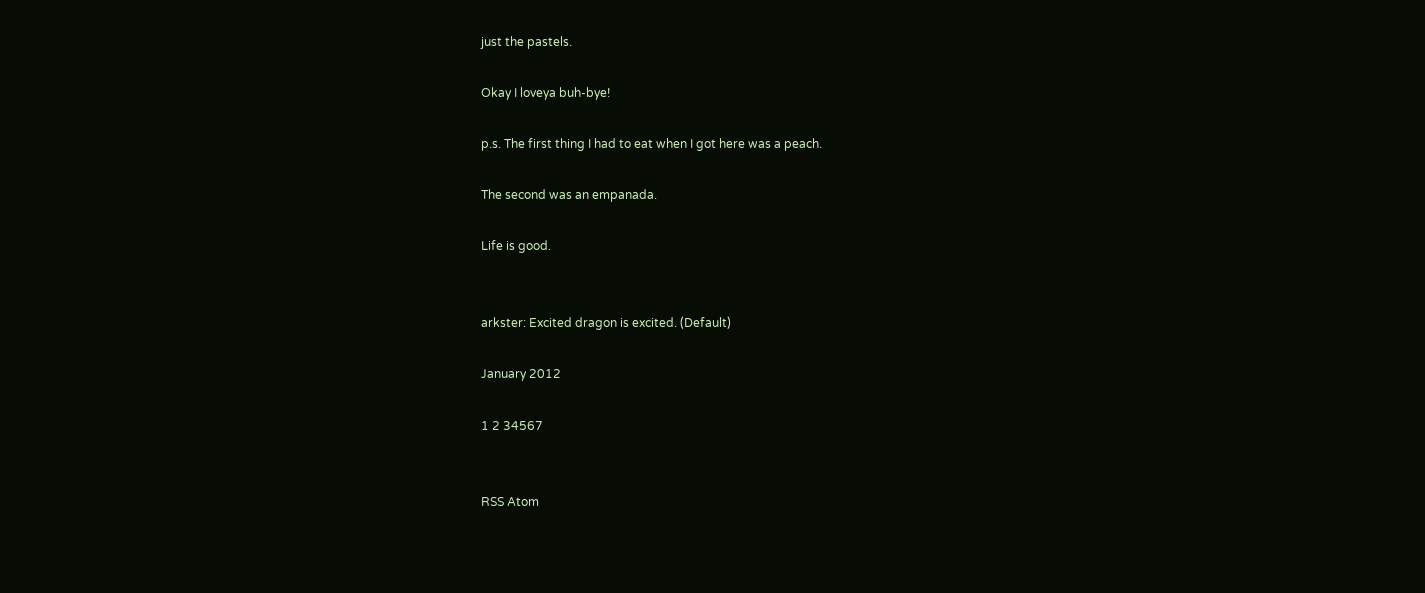just the pastels.

Okay I loveya buh-bye!

p.s. The first thing I had to eat when I got here was a peach.

The second was an empanada.

Life is good.


arkster: Excited dragon is excited. (Default)

January 2012

1 2 34567


RSS Atom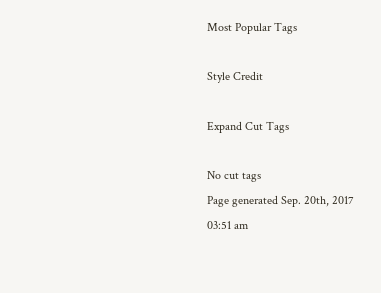Most Popular Tags

Style Credit

Expand Cut Tags

No cut tags
Page generated Sep. 20th, 2017 03:51 am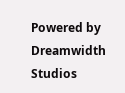Powered by Dreamwidth Studios